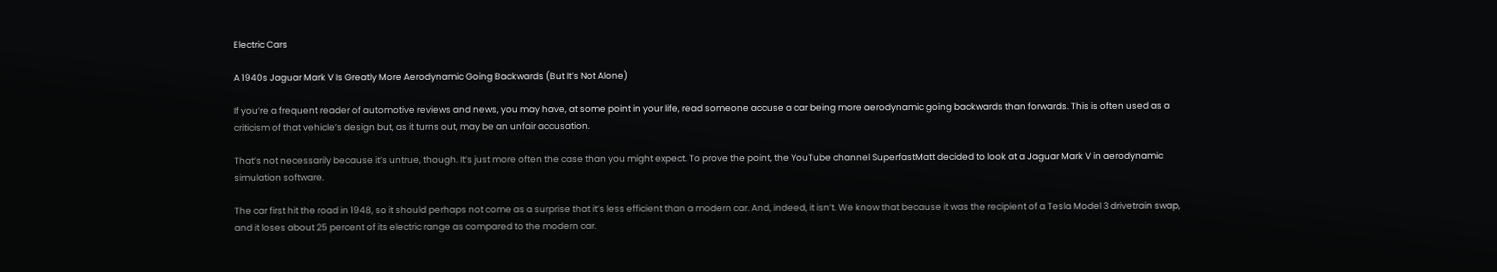Electric Cars

A 1940s Jaguar Mark V Is Greatly More Aerodynamic Going Backwards (But It’s Not Alone)

If you’re a frequent reader of automotive reviews and news, you may have, at some point in your life, read someone accuse a car being more aerodynamic going backwards than forwards. This is often used as a criticism of that vehicle’s design but, as it turns out, may be an unfair accusation.

That’s not necessarily because it’s untrue, though. It’s just more often the case than you might expect. To prove the point, the YouTube channel SuperfastMatt decided to look at a Jaguar Mark V in aerodynamic simulation software.

The car first hit the road in 1948, so it should perhaps not come as a surprise that it’s less efficient than a modern car. And, indeed, it isn’t. We know that because it was the recipient of a Tesla Model 3 drivetrain swap, and it loses about 25 percent of its electric range as compared to the modern car.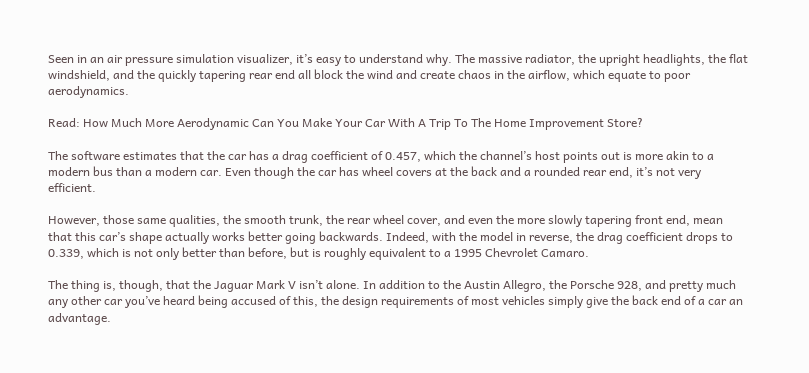Seen in an air pressure simulation visualizer, it’s easy to understand why. The massive radiator, the upright headlights, the flat windshield, and the quickly tapering rear end all block the wind and create chaos in the airflow, which equate to poor aerodynamics.

Read: How Much More Aerodynamic Can You Make Your Car With A Trip To The Home Improvement Store?

The software estimates that the car has a drag coefficient of 0.457, which the channel’s host points out is more akin to a modern bus than a modern car. Even though the car has wheel covers at the back and a rounded rear end, it’s not very efficient.

However, those same qualities, the smooth trunk, the rear wheel cover, and even the more slowly tapering front end, mean that this car’s shape actually works better going backwards. Indeed, with the model in reverse, the drag coefficient drops to 0.339, which is not only better than before, but is roughly equivalent to a 1995 Chevrolet Camaro.

The thing is, though, that the Jaguar Mark V isn’t alone. In addition to the Austin Allegro, the Porsche 928, and pretty much any other car you’ve heard being accused of this, the design requirements of most vehicles simply give the back end of a car an advantage.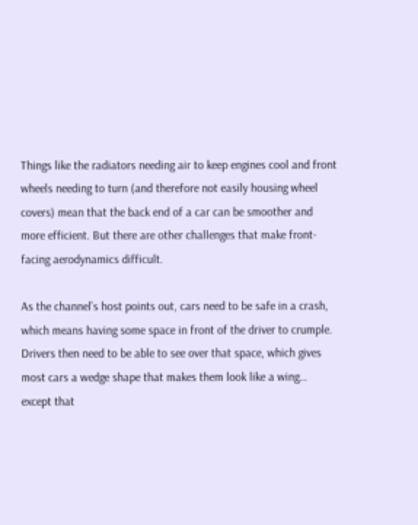Things like the radiators needing air to keep engines cool and front wheels needing to turn (and therefore not easily housing wheel covers) mean that the back end of a car can be smoother and more efficient. But there are other challenges that make front-facing aerodynamics difficult.

As the channel’s host points out, cars need to be safe in a crash, which means having some space in front of the driver to crumple. Drivers then need to be able to see over that space, which gives most cars a wedge shape that makes them look like a wing… except that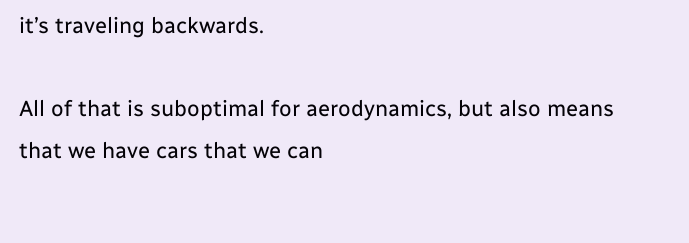it’s traveling backwards.

All of that is suboptimal for aerodynamics, but also means that we have cars that we can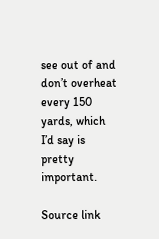see out of and don’t overheat every 150 yards, which I’d say is pretty important.

Source link